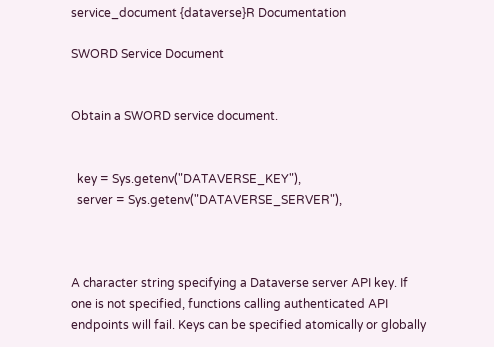service_document {dataverse}R Documentation

SWORD Service Document


Obtain a SWORD service document.


  key = Sys.getenv("DATAVERSE_KEY"),
  server = Sys.getenv("DATAVERSE_SERVER"),



A character string specifying a Dataverse server API key. If one is not specified, functions calling authenticated API endpoints will fail. Keys can be specified atomically or globally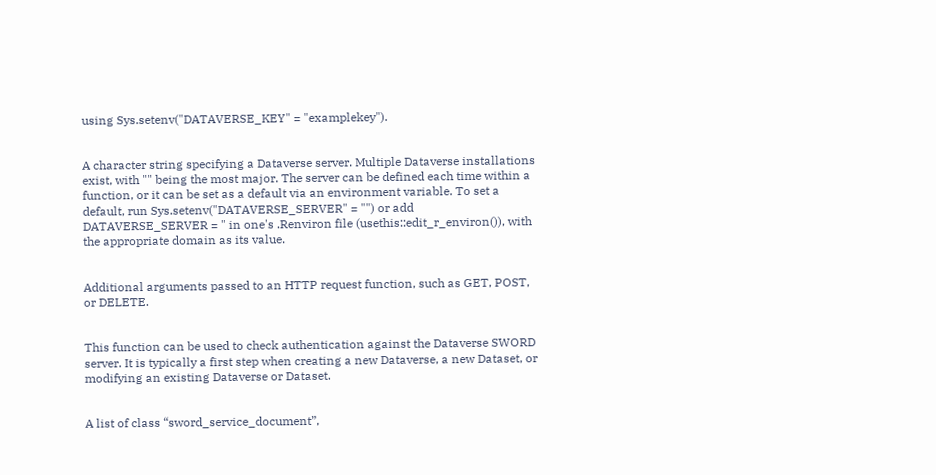using Sys.setenv("DATAVERSE_KEY" = "examplekey").


A character string specifying a Dataverse server. Multiple Dataverse installations exist, with "" being the most major. The server can be defined each time within a function, or it can be set as a default via an environment variable. To set a default, run Sys.setenv("DATAVERSE_SERVER" = "") or add DATAVERSE_SERVER = " in one's .Renviron file (usethis::edit_r_environ()), with the appropriate domain as its value.


Additional arguments passed to an HTTP request function, such as GET, POST, or DELETE.


This function can be used to check authentication against the Dataverse SWORD server. It is typically a first step when creating a new Dataverse, a new Dataset, or modifying an existing Dataverse or Dataset.


A list of class “sword_service_document”,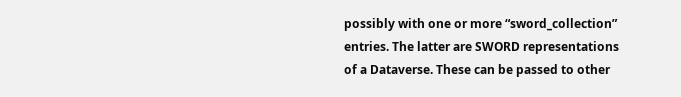possibly with one or more “sword_collection” entries. The latter are SWORD representations of a Dataverse. These can be passed to other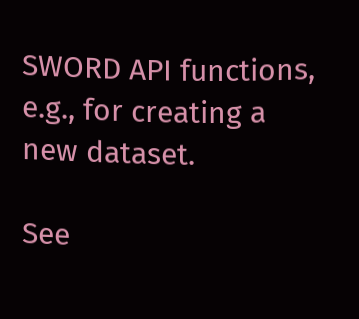SWORD API functions, e.g., for creating a new dataset.

See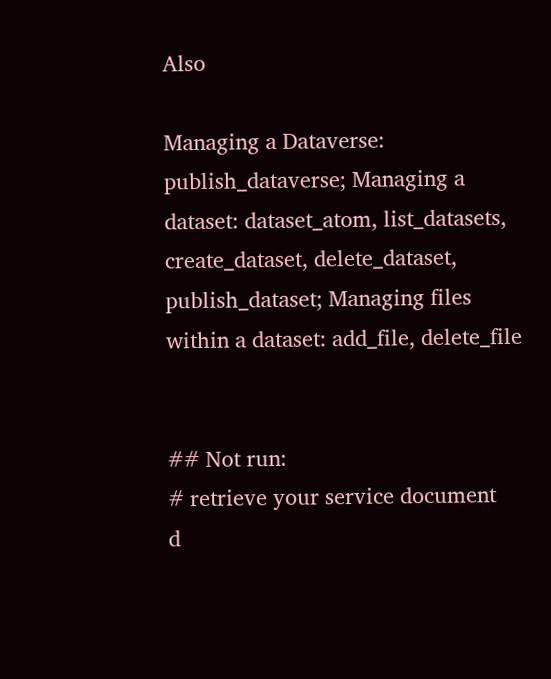Also

Managing a Dataverse: publish_dataverse; Managing a dataset: dataset_atom, list_datasets, create_dataset, delete_dataset, publish_dataset; Managing files within a dataset: add_file, delete_file


## Not run:
# retrieve your service document
d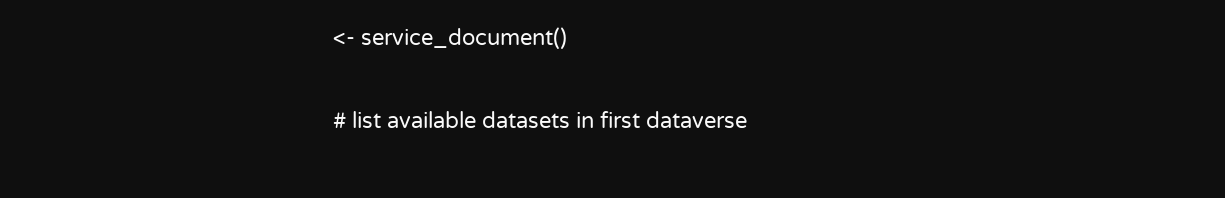<- service_document()

# list available datasets in first dataverse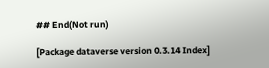## End(Not run)

[Package dataverse version 0.3.14 Index]